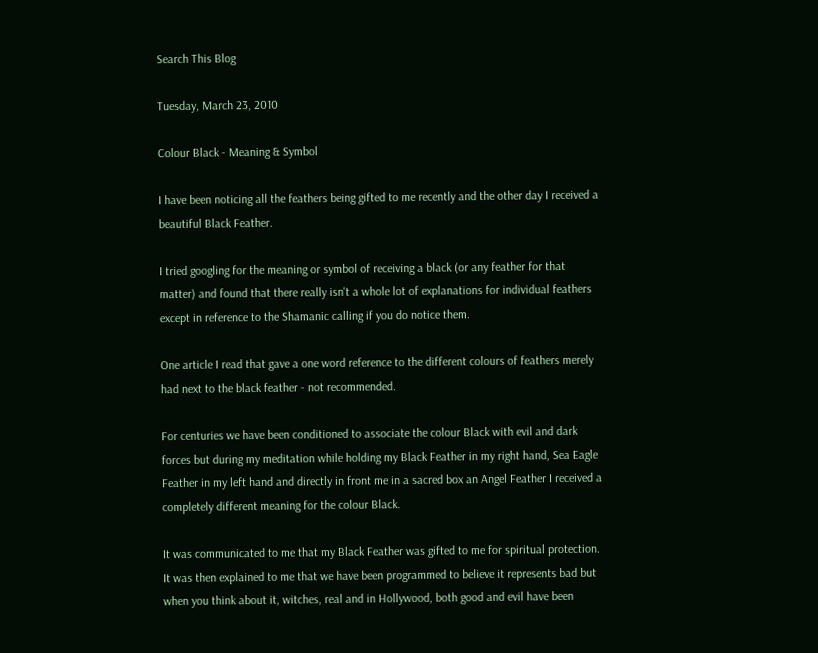Search This Blog

Tuesday, March 23, 2010

Colour Black - Meaning & Symbol

I have been noticing all the feathers being gifted to me recently and the other day I received a beautiful Black Feather.

I tried googling for the meaning or symbol of receiving a black (or any feather for that matter) and found that there really isn't a whole lot of explanations for individual feathers except in reference to the Shamanic calling if you do notice them.

One article I read that gave a one word reference to the different colours of feathers merely had next to the black feather - not recommended.

For centuries we have been conditioned to associate the colour Black with evil and dark forces but during my meditation while holding my Black Feather in my right hand, Sea Eagle Feather in my left hand and directly in front me in a sacred box an Angel Feather I received a completely different meaning for the colour Black.

It was communicated to me that my Black Feather was gifted to me for spiritual protection. It was then explained to me that we have been programmed to believe it represents bad but when you think about it, witches, real and in Hollywood, both good and evil have been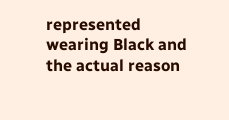represented wearing Black and the actual reason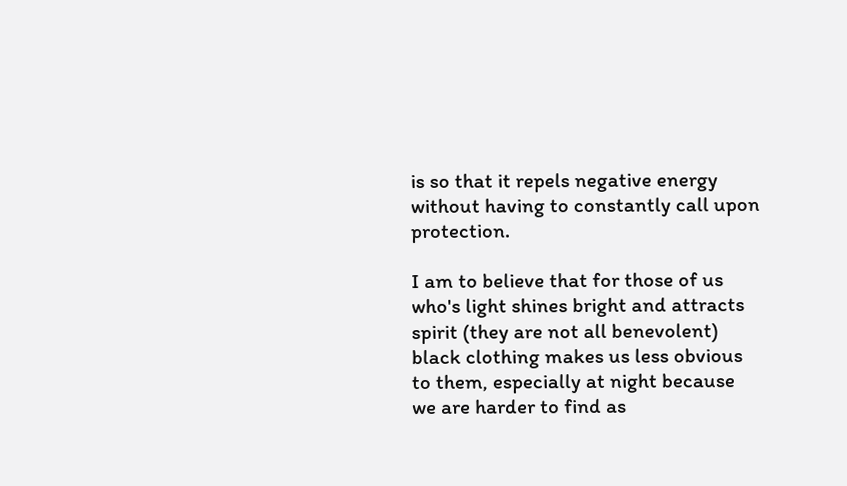is so that it repels negative energy without having to constantly call upon protection.

I am to believe that for those of us who's light shines bright and attracts spirit (they are not all benevolent) black clothing makes us less obvious to them, especially at night because we are harder to find as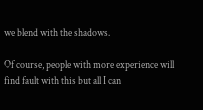we blend with the shadows.

Of course, people with more experience will find fault with this but all I can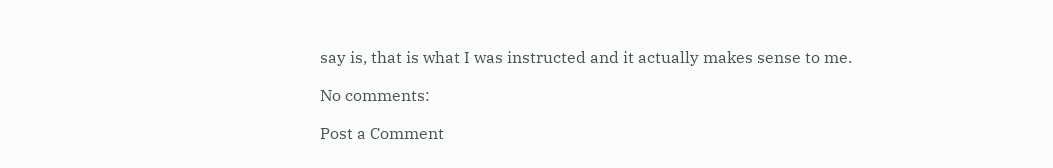say is, that is what I was instructed and it actually makes sense to me.

No comments:

Post a Comment